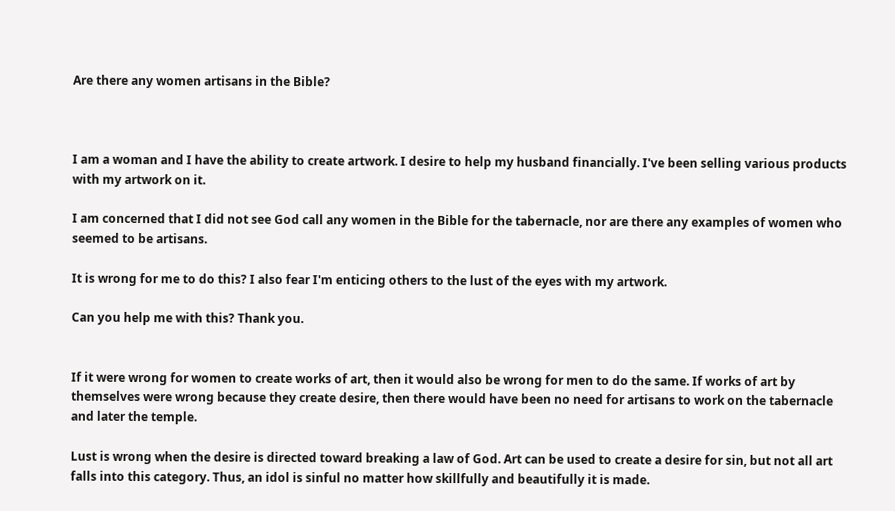Are there any women artisans in the Bible?



I am a woman and I have the ability to create artwork. I desire to help my husband financially. I've been selling various products with my artwork on it.

I am concerned that I did not see God call any women in the Bible for the tabernacle, nor are there any examples of women who seemed to be artisans.

It is wrong for me to do this? I also fear I'm enticing others to the lust of the eyes with my artwork.

Can you help me with this? Thank you.


If it were wrong for women to create works of art, then it would also be wrong for men to do the same. If works of art by themselves were wrong because they create desire, then there would have been no need for artisans to work on the tabernacle and later the temple.

Lust is wrong when the desire is directed toward breaking a law of God. Art can be used to create a desire for sin, but not all art falls into this category. Thus, an idol is sinful no matter how skillfully and beautifully it is made.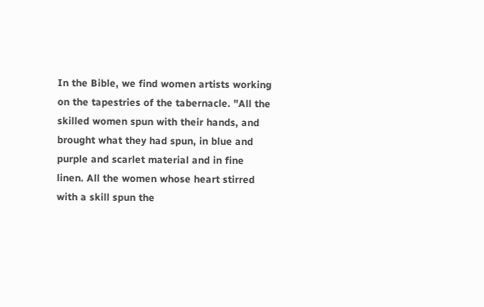In the Bible, we find women artists working on the tapestries of the tabernacle. "All the skilled women spun with their hands, and brought what they had spun, in blue and purple and scarlet material and in fine linen. All the women whose heart stirred with a skill spun the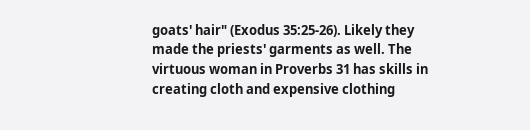goats' hair" (Exodus 35:25-26). Likely they made the priests' garments as well. The virtuous woman in Proverbs 31 has skills in creating cloth and expensive clothing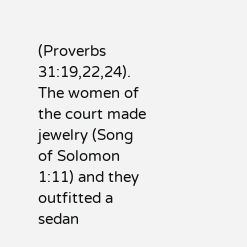(Proverbs 31:19,22,24). The women of the court made jewelry (Song of Solomon 1:11) and they outfitted a sedan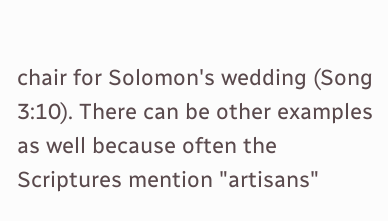chair for Solomon's wedding (Song 3:10). There can be other examples as well because often the Scriptures mention "artisans"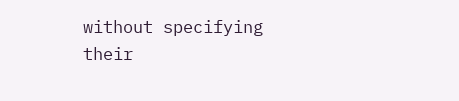without specifying their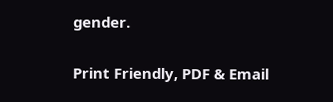gender.

Print Friendly, PDF & Email